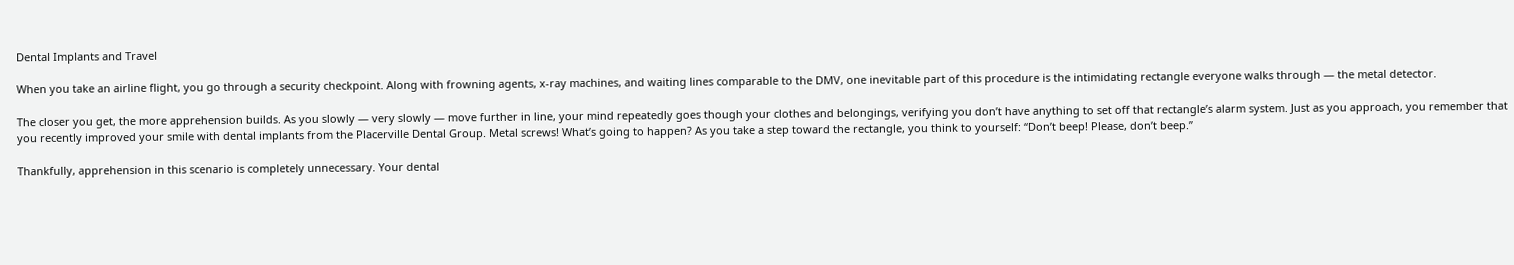Dental Implants and Travel

When you take an airline flight, you go through a security checkpoint. Along with frowning agents, x-ray machines, and waiting lines comparable to the DMV, one inevitable part of this procedure is the intimidating rectangle everyone walks through — the metal detector.

The closer you get, the more apprehension builds. As you slowly — very slowly — move further in line, your mind repeatedly goes though your clothes and belongings, verifying you don’t have anything to set off that rectangle’s alarm system. Just as you approach, you remember that you recently improved your smile with dental implants from the Placerville Dental Group. Metal screws! What’s going to happen? As you take a step toward the rectangle, you think to yourself: “Don’t beep! Please, don’t beep.”

Thankfully, apprehension in this scenario is completely unnecessary. Your dental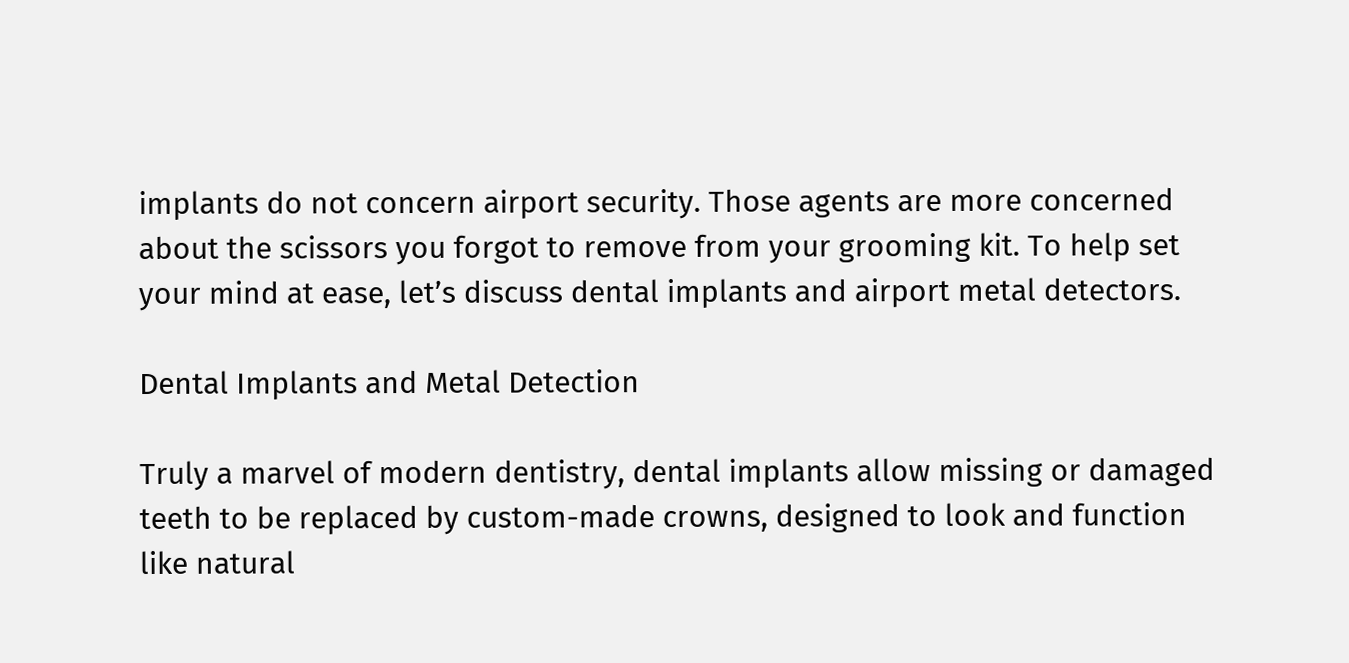implants do not concern airport security. Those agents are more concerned about the scissors you forgot to remove from your grooming kit. To help set your mind at ease, let’s discuss dental implants and airport metal detectors.

Dental Implants and Metal Detection

Truly a marvel of modern dentistry, dental implants allow missing or damaged teeth to be replaced by custom-made crowns, designed to look and function like natural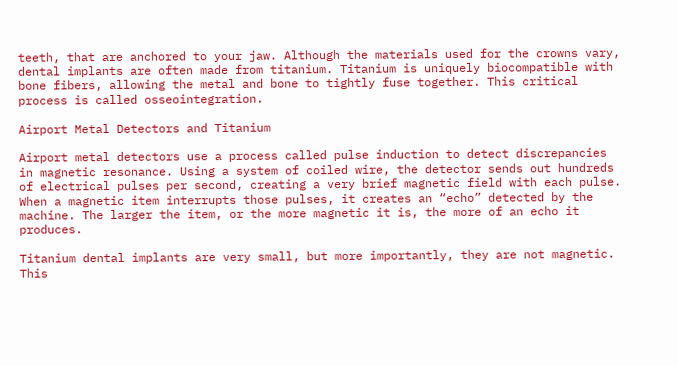teeth, that are anchored to your jaw. Although the materials used for the crowns vary, dental implants are often made from titanium. Titanium is uniquely biocompatible with bone fibers, allowing the metal and bone to tightly fuse together. This critical process is called osseointegration.

Airport Metal Detectors and Titanium

Airport metal detectors use a process called pulse induction to detect discrepancies in magnetic resonance. Using a system of coiled wire, the detector sends out hundreds of electrical pulses per second, creating a very brief magnetic field with each pulse. When a magnetic item interrupts those pulses, it creates an “echo” detected by the machine. The larger the item, or the more magnetic it is, the more of an echo it produces.

Titanium dental implants are very small, but more importantly, they are not magnetic. This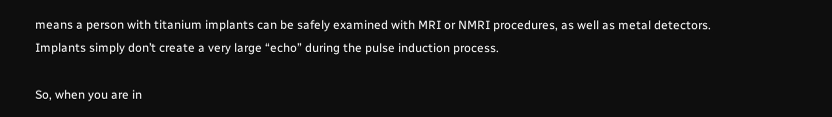means a person with titanium implants can be safely examined with MRI or NMRI procedures, as well as metal detectors. Implants simply don’t create a very large “echo” during the pulse induction process.

So, when you are in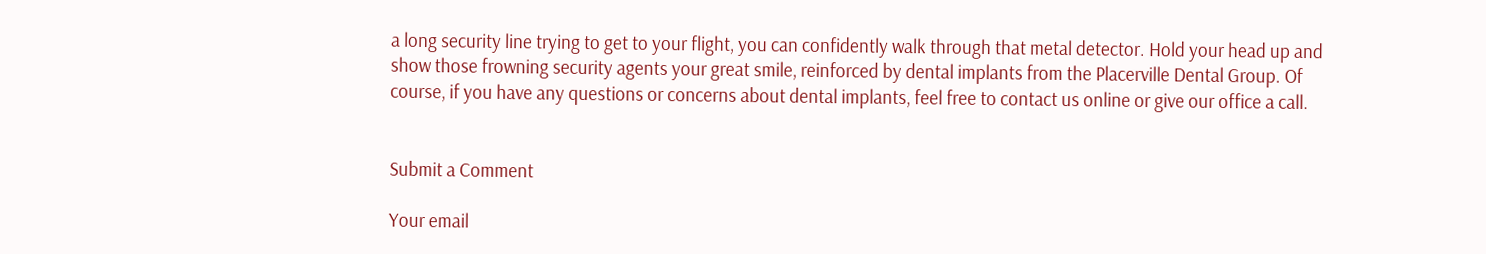a long security line trying to get to your flight, you can confidently walk through that metal detector. Hold your head up and show those frowning security agents your great smile, reinforced by dental implants from the Placerville Dental Group. Of course, if you have any questions or concerns about dental implants, feel free to contact us online or give our office a call.


Submit a Comment

Your email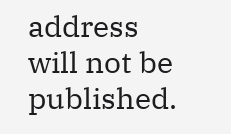address will not be published.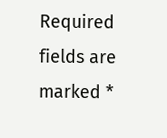Required fields are marked *